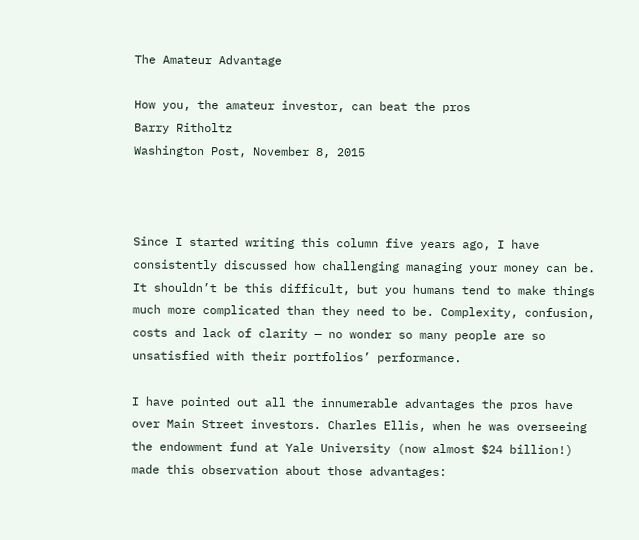The Amateur Advantage

How you, the amateur investor, can beat the pros
Barry Ritholtz
Washington Post, November 8, 2015



Since I started writing this column five years ago, I have consistently discussed how challenging managing your money can be. It shouldn’t be this difficult, but you humans tend to make things much more complicated than they need to be. Complexity, confusion, costs and lack of clarity — no wonder so many people are so unsatisfied with their portfolios’ performance.

I have pointed out all the innumerable advantages the pros have over Main Street investors. Charles Ellis, when he was overseeing the endowment fund at Yale University (now almost $24 billion!) made this observation about those advantages: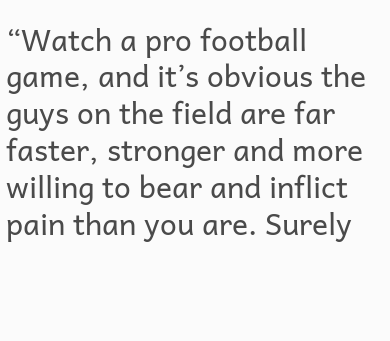“Watch a pro football game, and it’s obvious the guys on the field are far faster, stronger and more willing to bear and inflict pain than you are. Surely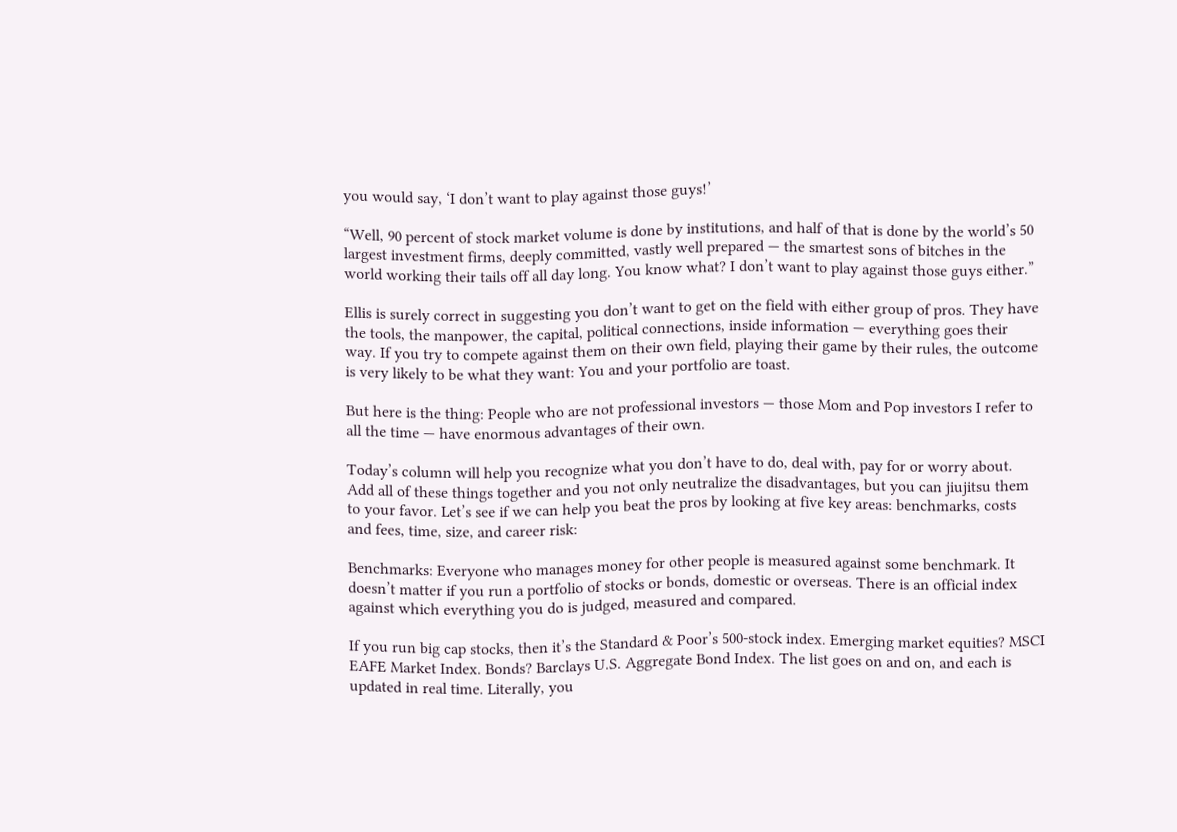you would say, ‘I don’t want to play against those guys!’

“Well, 90 percent of stock market volume is done by institutions, and half of that is done by the world’s 50 largest investment firms, deeply committed, vastly well prepared — the smartest sons of bitches in the world working their tails off all day long. You know what? I don’t want to play against those guys either.”

Ellis is surely correct in suggesting you don’t want to get on the field with either group of pros. They have the tools, the manpower, the capital, political connections, inside information — everything goes their way. If you try to compete against them on their own field, playing their game by their rules, the outcome is very likely to be what they want: You and your portfolio are toast.

But here is the thing: People who are not professional investors — those Mom and Pop investors I refer to all the time — have enormous advantages of their own.

Today’s column will help you recognize what you don’t have to do, deal with, pay for or worry about. Add all of these things together and you not only neutralize the disadvantages, but you can jiujitsu them to your favor. Let’s see if we can help you beat the pros by looking at five key areas: benchmarks, costs and fees, time, size, and career risk:

Benchmarks: Everyone who manages money for other people is measured against some benchmark. It doesn’t matter if you run a portfolio of stocks or bonds, domestic or overseas. There is an official index against which everything you do is judged, measured and compared.

If you run big cap stocks, then it’s the Standard & Poor’s 500-stock index. Emerging market equities? MSCI EAFE Market Index. Bonds? Barclays U.S. Aggregate Bond Index. The list goes on and on, and each is updated in real time. Literally, you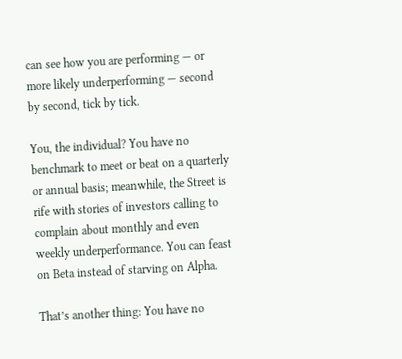can see how you are performing — or more likely underperforming — second by second, tick by tick.

You, the individual? You have no benchmark to meet or beat on a quarterly or annual basis; meanwhile, the Street is rife with stories of investors calling to complain about monthly and even weekly underperformance. You can feast on Beta instead of starving on Alpha.

That’s another thing: You have no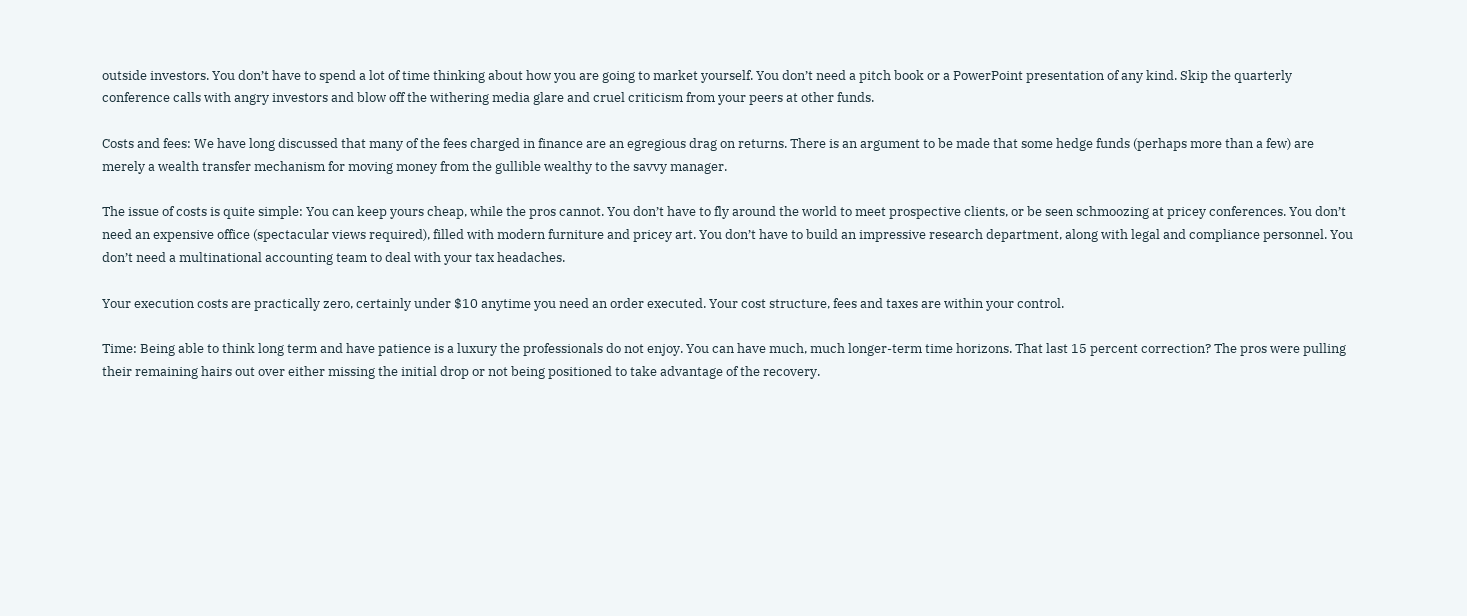outside investors. You don’t have to spend a lot of time thinking about how you are going to market yourself. You don’t need a pitch book or a PowerPoint presentation of any kind. Skip the quarterly conference calls with angry investors and blow off the withering media glare and cruel criticism from your peers at other funds.

Costs and fees: We have long discussed that many of the fees charged in finance are an egregious drag on returns. There is an argument to be made that some hedge funds (perhaps more than a few) are merely a wealth transfer mechanism for moving money from the gullible wealthy to the savvy manager.

The issue of costs is quite simple: You can keep yours cheap, while the pros cannot. You don’t have to fly around the world to meet prospective clients, or be seen schmoozing at pricey conferences. You don’t need an expensive office (spectacular views required), filled with modern furniture and pricey art. You don’t have to build an impressive research department, along with legal and compliance personnel. You don’t need a multinational accounting team to deal with your tax headaches.

Your execution costs are practically zero, certainly under $10 anytime you need an order executed. Your cost structure, fees and taxes are within your control.

Time: Being able to think long term and have patience is a luxury the professionals do not enjoy. You can have much, much longer-term time horizons. That last 15 percent correction? The pros were pulling their remaining hairs out over either missing the initial drop or not being positioned to take advantage of the recovery.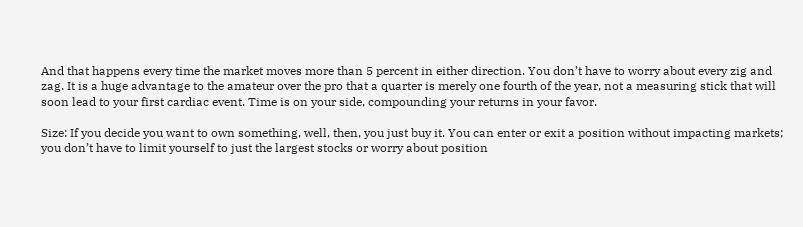And that happens every time the market moves more than 5 percent in either direction. You don’t have to worry about every zig and zag. It is a huge advantage to the amateur over the pro that a quarter is merely one fourth of the year, not a measuring stick that will soon lead to your first cardiac event. Time is on your side, compounding your returns in your favor.

Size: If you decide you want to own something, well, then, you just buy it. You can enter or exit a position without impacting markets; you don’t have to limit yourself to just the largest stocks or worry about position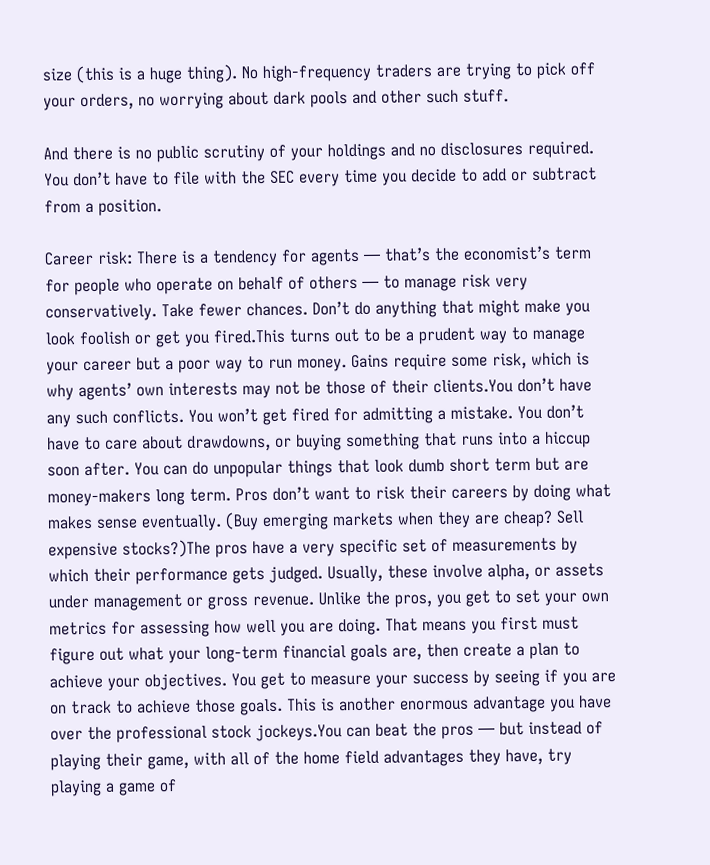size (this is a huge thing). No high-frequency traders are trying to pick off your orders, no worrying about dark pools and other such stuff.

And there is no public scrutiny of your holdings and no disclosures required. You don’t have to file with the SEC every time you decide to add or subtract from a position.

Career risk: There is a tendency for agents — that’s the economist’s term for people who operate on behalf of others — to manage risk very conservatively. Take fewer chances. Don’t do anything that might make you look foolish or get you fired.This turns out to be a prudent way to manage your career but a poor way to run money. Gains require some risk, which is why agents’ own interests may not be those of their clients.You don’t have any such conflicts. You won’t get fired for admitting a mistake. You don’t have to care about drawdowns, or buying something that runs into a hiccup soon after. You can do unpopular things that look dumb short term but are money-makers long term. Pros don’t want to risk their careers by doing what makes sense eventually. (Buy emerging markets when they are cheap? Sell expensive stocks?)The pros have a very specific set of measurements by which their performance gets judged. Usually, these involve alpha, or assets under management or gross revenue. Unlike the pros, you get to set your own metrics for assessing how well you are doing. That means you first must figure out what your long-term financial goals are, then create a plan to achieve your objectives. You get to measure your success by seeing if you are on track to achieve those goals. This is another enormous advantage you have over the professional stock jockeys.You can beat the pros — but instead of playing their game, with all of the home field advantages they have, try playing a game of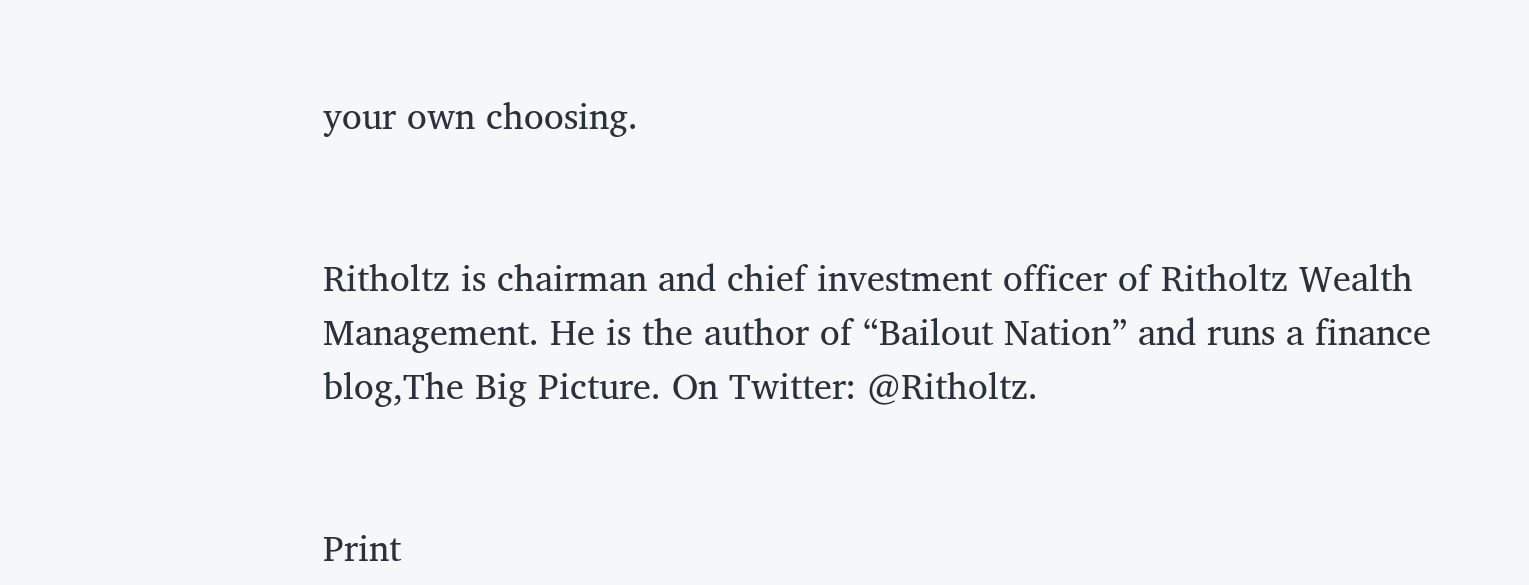your own choosing.


Ritholtz is chairman and chief investment officer of Ritholtz Wealth Management. He is the author of “Bailout Nation” and runs a finance blog,The Big Picture. On Twitter: @Ritholtz.


Print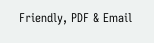Friendly, PDF & Email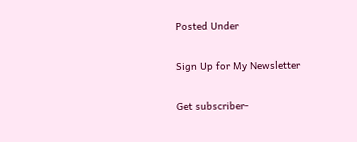Posted Under

Sign Up for My Newsletter

Get subscriber-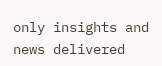only insights and news delivered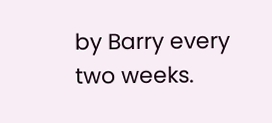by Barry every two weeks.